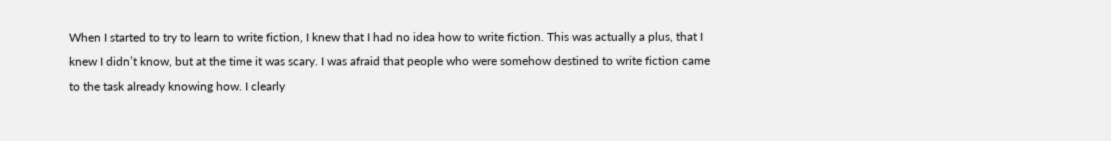When I started to try to learn to write fiction, I knew that I had no idea how to write fiction. This was actually a plus, that I knew I didn’t know, but at the time it was scary. I was afraid that people who were somehow destined to write fiction came to the task already knowing how. I clearly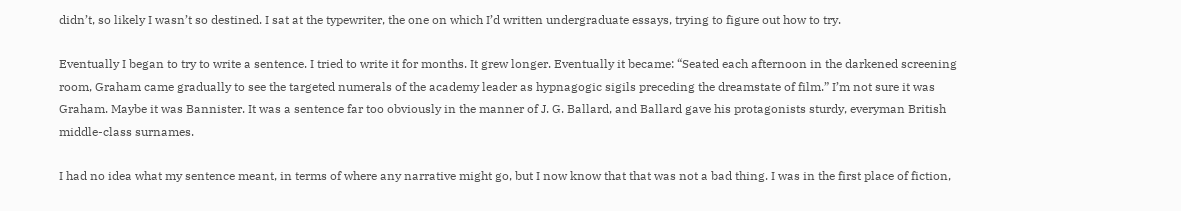didn’t, so likely I wasn’t so destined. I sat at the typewriter, the one on which I’d written undergraduate essays, trying to figure out how to try.

Eventually I began to try to write a sentence. I tried to write it for months. It grew longer. Eventually it became: “Seated each afternoon in the darkened screening room, Graham came gradually to see the targeted numerals of the academy leader as hypnagogic sigils preceding the dreamstate of film.” I’m not sure it was Graham. Maybe it was Bannister. It was a sentence far too obviously in the manner of J. G. Ballard, and Ballard gave his protagonists sturdy, everyman British middle-class surnames.

I had no idea what my sentence meant, in terms of where any narrative might go, but I now know that that was not a bad thing. I was in the first place of fiction,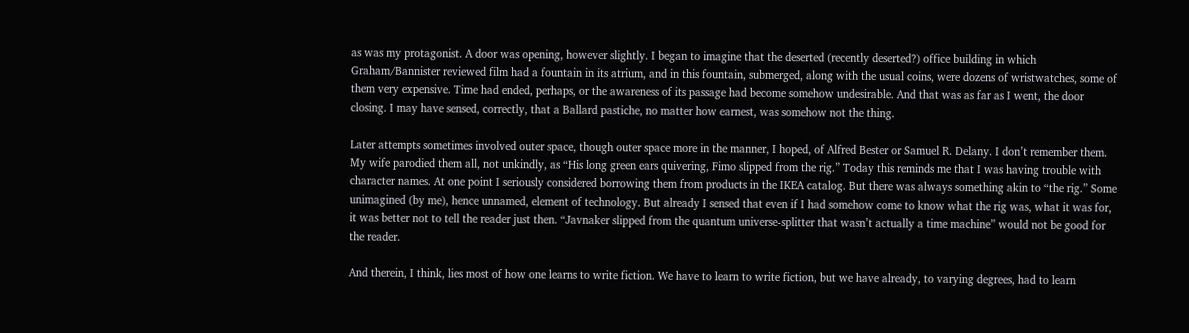as was my protagonist. A door was opening, however slightly. I began to imagine that the deserted (recently deserted?) office building in which Graham/Bannister reviewed film had a fountain in its atrium, and in this fountain, submerged, along with the usual coins, were dozens of wristwatches, some of them very expensive. Time had ended, perhaps, or the awareness of its passage had become somehow undesirable. And that was as far as I went, the door closing. I may have sensed, correctly, that a Ballard pastiche, no matter how earnest, was somehow not the thing.

Later attempts sometimes involved outer space, though outer space more in the manner, I hoped, of Alfred Bester or Samuel R. Delany. I don’t remember them. My wife parodied them all, not unkindly, as “His long green ears quivering, Fimo slipped from the rig.” Today this reminds me that I was having trouble with character names. At one point I seriously considered borrowing them from products in the IKEA catalog. But there was always something akin to “the rig.” Some unimagined (by me), hence unnamed, element of technology. But already I sensed that even if I had somehow come to know what the rig was, what it was for, it was better not to tell the reader just then. “Javnaker slipped from the quantum universe-splitter that wasn’t actually a time machine” would not be good for the reader.

And therein, I think, lies most of how one learns to write fiction. We have to learn to write fiction, but we have already, to varying degrees, had to learn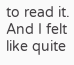to read it. And I felt like quite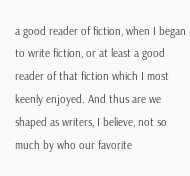a good reader of fiction, when I began to write fiction, or at least a good reader of that fiction which I most keenly enjoyed. And thus are we shaped as writers, I believe, not so much by who our favorite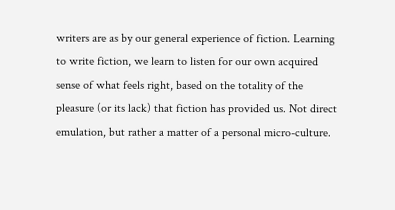writers are as by our general experience of fiction. Learning to write fiction, we learn to listen for our own acquired sense of what feels right, based on the totality of the pleasure (or its lack) that fiction has provided us. Not direct emulation, but rather a matter of a personal micro-culture.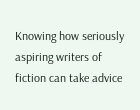Knowing how seriously aspiring writers of fiction can take advice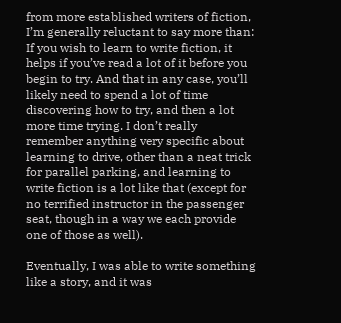from more established writers of fiction, I’m generally reluctant to say more than: If you wish to learn to write fiction, it helps if you’ve read a lot of it before you begin to try. And that in any case, you’ll likely need to spend a lot of time discovering how to try, and then a lot more time trying. I don’t really remember anything very specific about learning to drive, other than a neat trick for parallel parking, and learning to write fiction is a lot like that (except for no terrified instructor in the passenger seat, though in a way we each provide one of those as well).

Eventually, I was able to write something like a story, and it was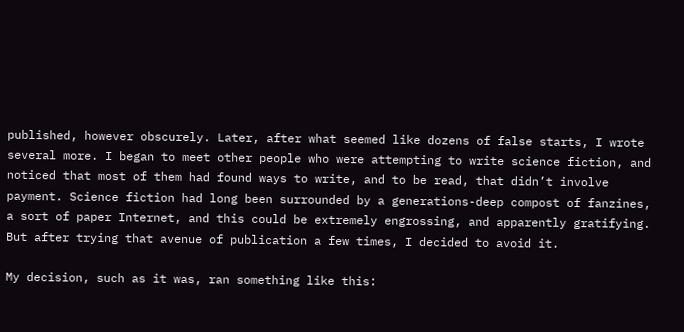published, however obscurely. Later, after what seemed like dozens of false starts, I wrote several more. I began to meet other people who were attempting to write science fiction, and noticed that most of them had found ways to write, and to be read, that didn’t involve payment. Science fiction had long been surrounded by a generations-deep compost of fanzines, a sort of paper Internet, and this could be extremely engrossing, and apparently gratifying. But after trying that avenue of publication a few times, I decided to avoid it.

My decision, such as it was, ran something like this: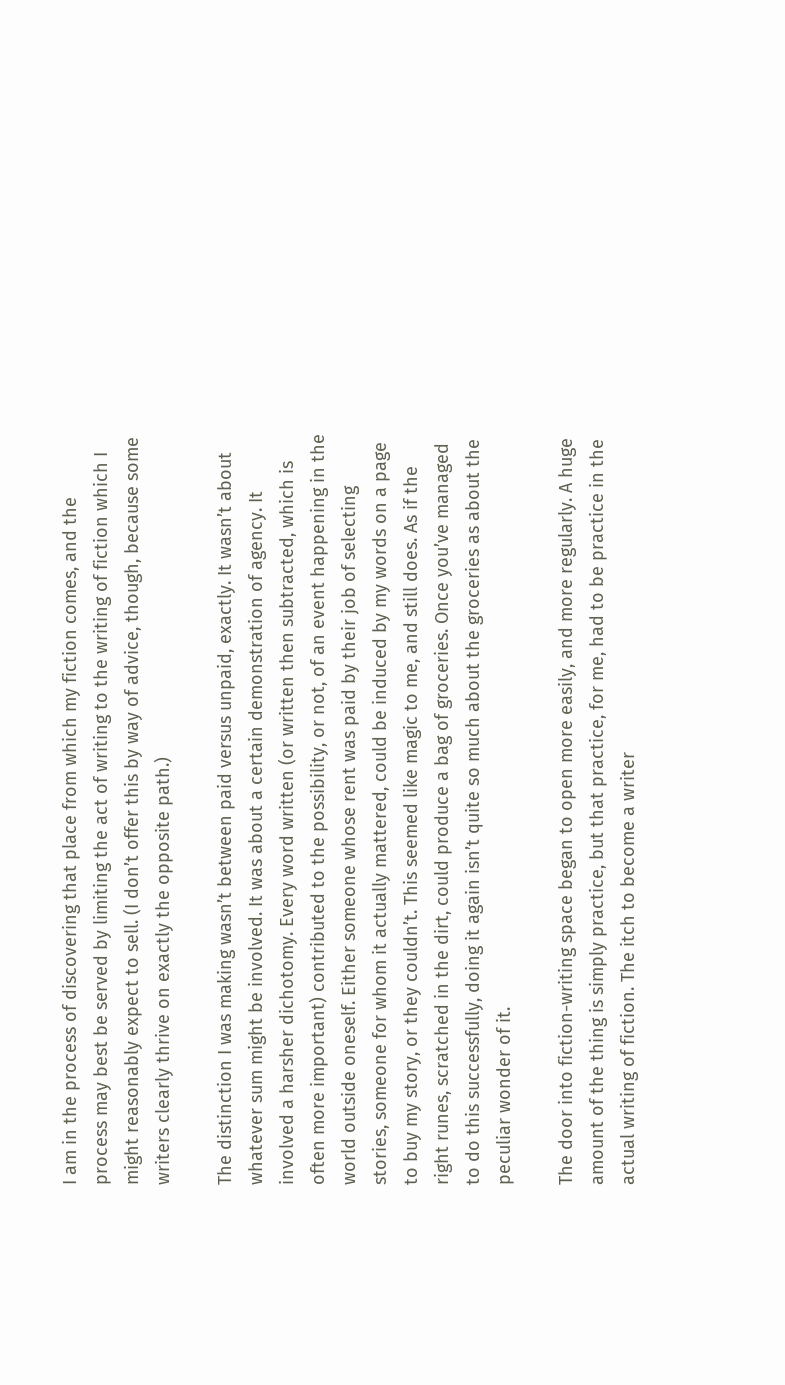I am in the process of discovering that place from which my fiction comes, and the process may best be served by limiting the act of writing to the writing of fiction which I might reasonably expect to sell. (I don’t offer this by way of advice, though, because some writers clearly thrive on exactly the opposite path.)

The distinction I was making wasn’t between paid versus unpaid, exactly. It wasn’t about whatever sum might be involved. It was about a certain demonstration of agency. It involved a harsher dichotomy. Every word written (or written then subtracted, which is often more important) contributed to the possibility, or not, of an event happening in the world outside oneself. Either someone whose rent was paid by their job of selecting stories, someone for whom it actually mattered, could be induced by my words on a page to buy my story, or they couldn’t. This seemed like magic to me, and still does. As if the right runes, scratched in the dirt, could produce a bag of groceries. Once you’ve managed to do this successfully, doing it again isn’t quite so much about the groceries as about the peculiar wonder of it.

The door into fiction-writing space began to open more easily, and more regularly. A huge amount of the thing is simply practice, but that practice, for me, had to be practice in the actual writing of fiction. The itch to become a writer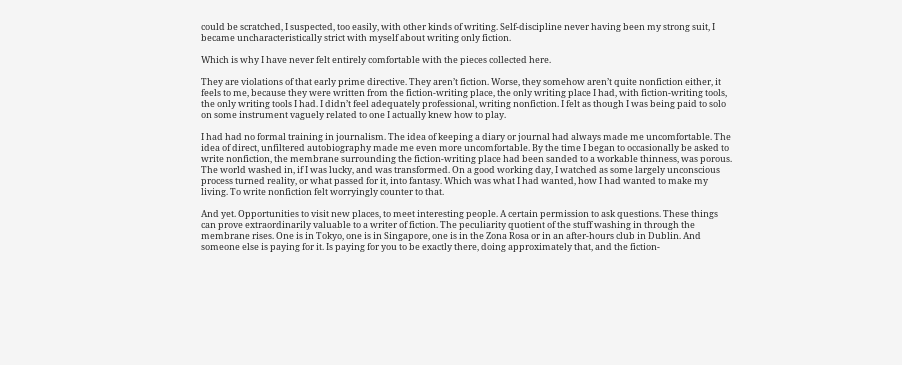could be scratched, I suspected, too easily, with other kinds of writing. Self-discipline never having been my strong suit, I became uncharacteristically strict with myself about writing only fiction.

Which is why I have never felt entirely comfortable with the pieces collected here.

They are violations of that early prime directive. They aren’t fiction. Worse, they somehow aren’t quite nonfiction either, it feels to me, because they were written from the fiction-writing place, the only writing place I had, with fiction-writing tools, the only writing tools I had. I didn’t feel adequately professional, writing nonfiction. I felt as though I was being paid to solo on some instrument vaguely related to one I actually knew how to play.

I had had no formal training in journalism. The idea of keeping a diary or journal had always made me uncomfortable. The idea of direct, unfiltered autobiography made me even more uncomfortable. By the time I began to occasionally be asked to write nonfiction, the membrane surrounding the fiction-writing place had been sanded to a workable thinness, was porous. The world washed in, if I was lucky, and was transformed. On a good working day, I watched as some largely unconscious process turned reality, or what passed for it, into fantasy. Which was what I had wanted, how I had wanted to make my living. To write nonfiction felt worryingly counter to that.

And yet. Opportunities to visit new places, to meet interesting people. A certain permission to ask questions. These things can prove extraordinarily valuable to a writer of fiction. The peculiarity quotient of the stuff washing in through the membrane rises. One is in Tokyo, one is in Singapore, one is in the Zona Rosa or in an after-hours club in Dublin. And someone else is paying for it. Is paying for you to be exactly there, doing approximately that, and the fiction-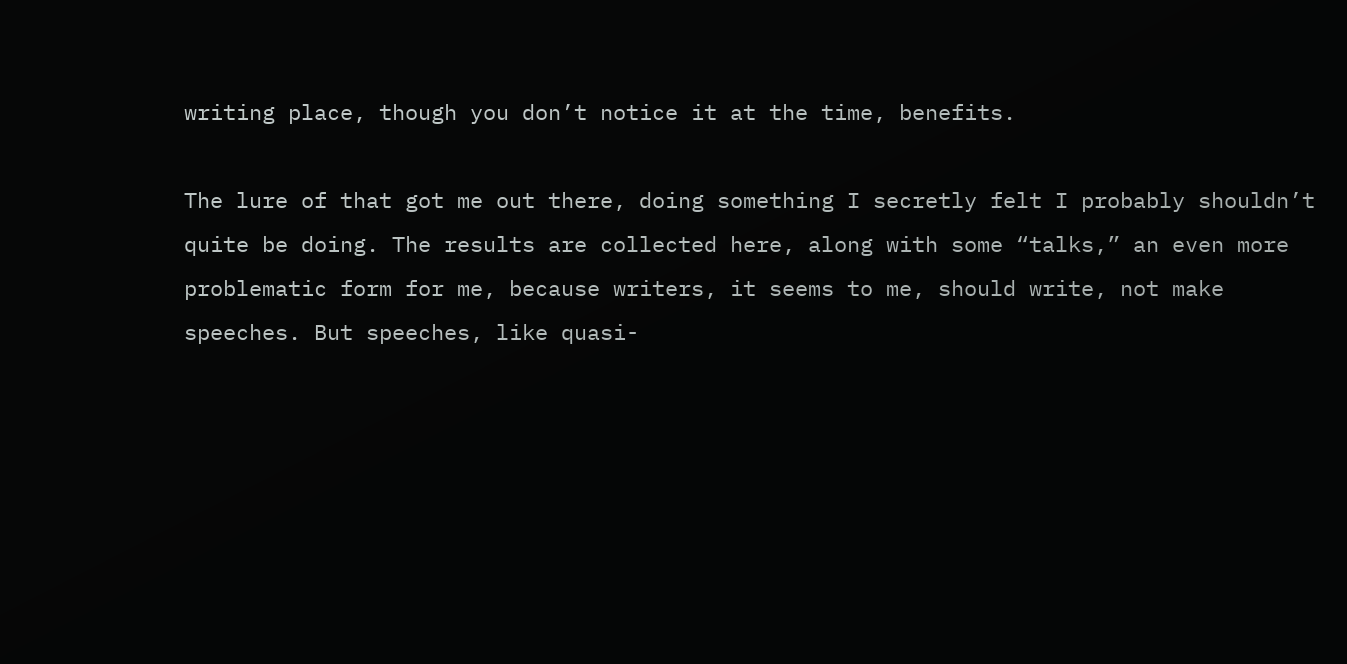writing place, though you don’t notice it at the time, benefits.

The lure of that got me out there, doing something I secretly felt I probably shouldn’t quite be doing. The results are collected here, along with some “talks,” an even more problematic form for me, because writers, it seems to me, should write, not make speeches. But speeches, like quasi-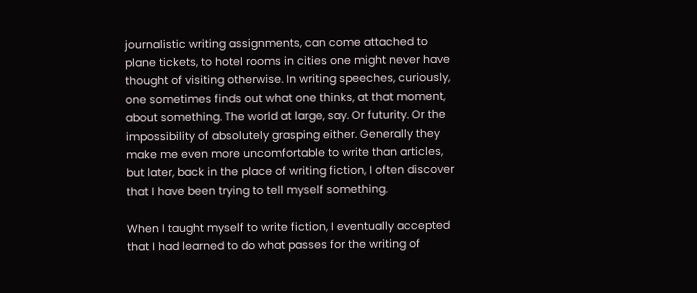journalistic writing assignments, can come attached to plane tickets, to hotel rooms in cities one might never have thought of visiting otherwise. In writing speeches, curiously, one sometimes finds out what one thinks, at that moment, about something. The world at large, say. Or futurity. Or the impossibility of absolutely grasping either. Generally they make me even more uncomfortable to write than articles, but later, back in the place of writing fiction, I often discover that I have been trying to tell myself something.

When I taught myself to write fiction, I eventually accepted that I had learned to do what passes for the writing of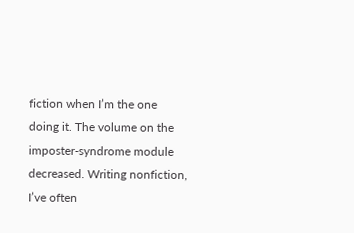fiction when I’m the one doing it. The volume on the imposter-syndrome module decreased. Writing nonfiction, I’ve often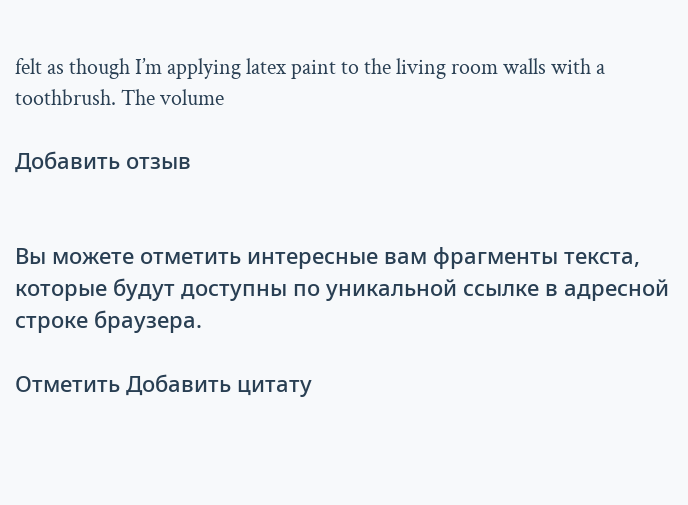felt as though I’m applying latex paint to the living room walls with a toothbrush. The volume

Добавить отзыв


Вы можете отметить интересные вам фрагменты текста, которые будут доступны по уникальной ссылке в адресной строке браузера.

Отметить Добавить цитату